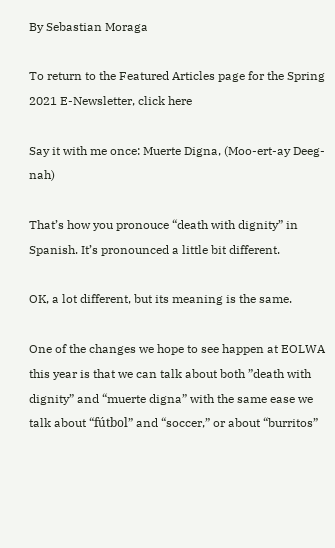By Sebastian Moraga

To return to the Featured Articles page for the Spring 2021 E-Newsletter, click here

Say it with me once: Muerte Digna, (Moo-ert-ay Deeg-nah)

That’s how you pronouce “death with dignity” in Spanish. It’s pronounced a little bit different.

OK, a lot different, but its meaning is the same.

One of the changes we hope to see happen at EOLWA this year is that we can talk about both ”death with dignity” and “muerte digna” with the same ease we talk about “fútbol” and “soccer,” or about “burritos”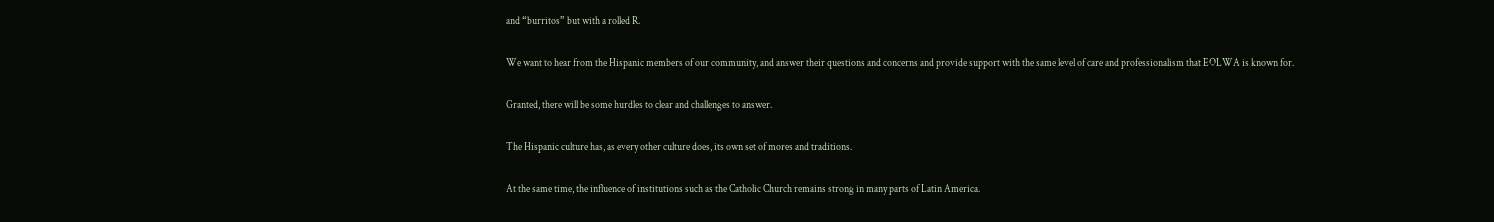and “burritos” but with a rolled R.

We want to hear from the Hispanic members of our community, and answer their questions and concerns and provide support with the same level of care and professionalism that EOLWA is known for.

Granted, there will be some hurdles to clear and challenges to answer.

The Hispanic culture has, as every other culture does, its own set of mores and traditions.

At the same time, the influence of institutions such as the Catholic Church remains strong in many parts of Latin America.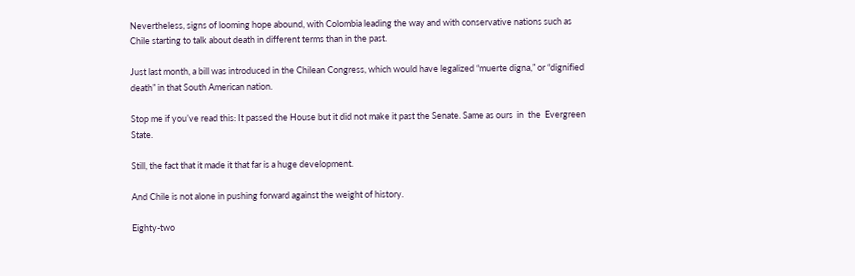Nevertheless, signs of looming hope abound, with Colombia leading the way and with conservative nations such as Chile starting to talk about death in different terms than in the past.

Just last month, a bill was introduced in the Chilean Congress, which would have legalized “muerte digna,” or “dignified death” in that South American nation.

Stop me if you’ve read this: It passed the House but it did not make it past the Senate. Same as ours  in  the  Evergreen  State.

Still, the fact that it made it that far is a huge development.

And Chile is not alone in pushing forward against the weight of history.

Eighty-two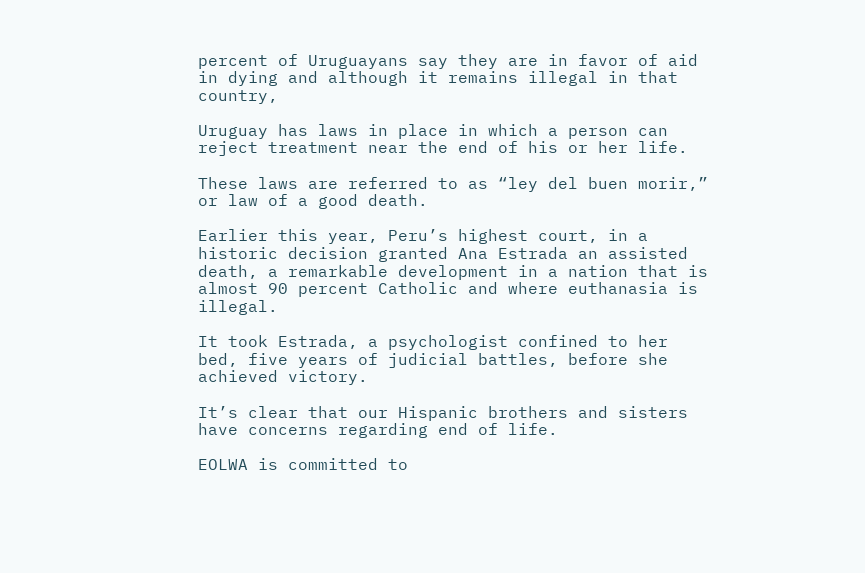percent of Uruguayans say they are in favor of aid in dying and although it remains illegal in that country,

Uruguay has laws in place in which a person can reject treatment near the end of his or her life.

These laws are referred to as “ley del buen morir,” or law of a good death.

Earlier this year, Peru’s highest court, in a historic decision granted Ana Estrada an assisted death, a remarkable development in a nation that is almost 90 percent Catholic and where euthanasia is illegal.

It took Estrada, a psychologist confined to her bed, five years of judicial battles, before she achieved victory.

It’s clear that our Hispanic brothers and sisters have concerns regarding end of life.

EOLWA is committed to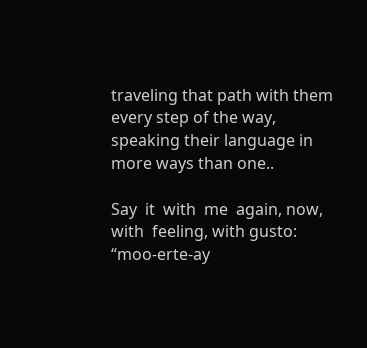traveling that path with them every step of the way, speaking their language in more ways than one..

Say  it  with  me  again, now, with  feeling, with gusto: “moo-erte-ay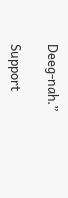Deeg-nah.”

Support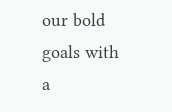our bold goals with a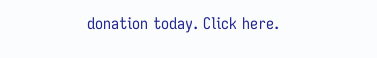donation today. Click here.